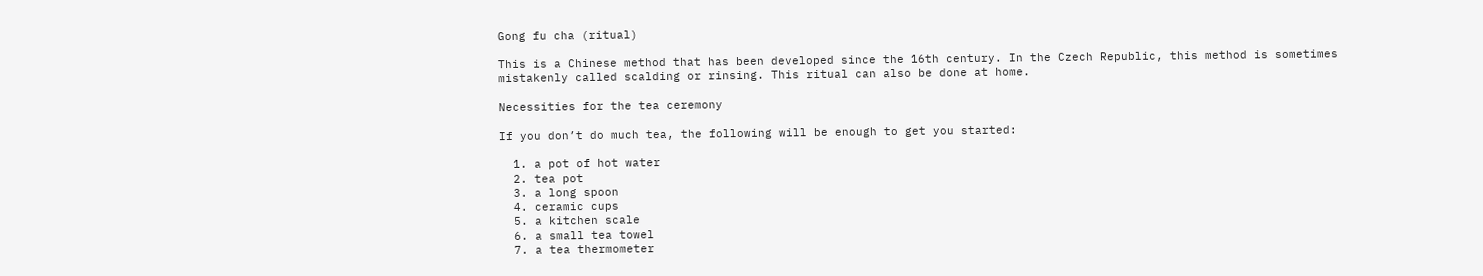Gong fu cha (ritual)

This is a Chinese method that has been developed since the 16th century. In the Czech Republic, this method is sometimes mistakenly called scalding or rinsing. This ritual can also be done at home.

Necessities for the tea ceremony

If you don’t do much tea, the following will be enough to get you started:

  1. a pot of hot water
  2. tea pot
  3. a long spoon
  4. ceramic cups
  5. a kitchen scale
  6. a small tea towel
  7. a tea thermometer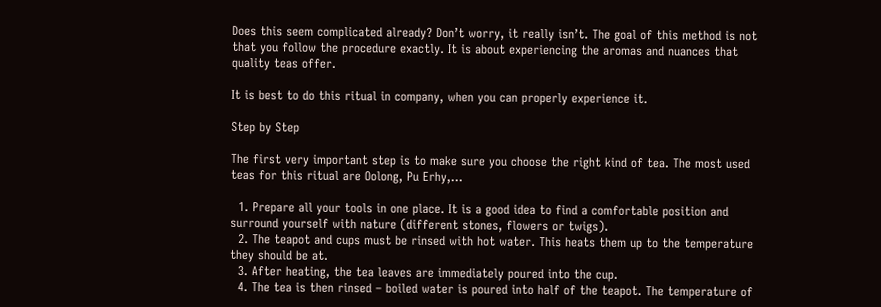Does this seem complicated already? Don’t worry, it really isn’t. The goal of this method is not that you follow the procedure exactly. It is about experiencing the aromas and nuances that quality teas offer.

It is best to do this ritual in company, when you can properly experience it.

Step by Step

The first very important step is to make sure you choose the right kind of tea. The most used teas for this ritual are Oolong, Pu Erhy,…

  1. Prepare all your tools in one place. It is a good idea to find a comfortable position and surround yourself with nature (different stones, flowers or twigs).
  2. The teapot and cups must be rinsed with hot water. This heats them up to the temperature they should be at.
  3. After heating, the tea leaves are immediately poured into the cup.
  4. The tea is then rinsed – boiled water is poured into half of the teapot. The temperature of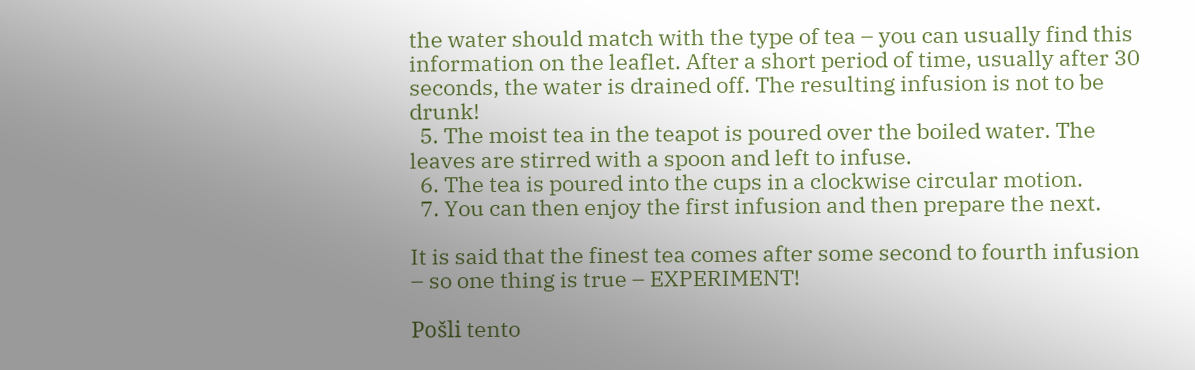the water should match with the type of tea – you can usually find this information on the leaflet. After a short period of time, usually after 30 seconds, the water is drained off. The resulting infusion is not to be drunk!
  5. The moist tea in the teapot is poured over the boiled water. The leaves are stirred with a spoon and left to infuse.
  6. The tea is poured into the cups in a clockwise circular motion.
  7. You can then enjoy the first infusion and then prepare the next.

It is said that the finest tea comes after some second to fourth infusion – so one thing is true – EXPERIMENT!

Pošli tento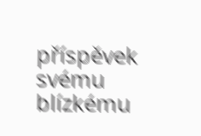příspěvek svému blízkému